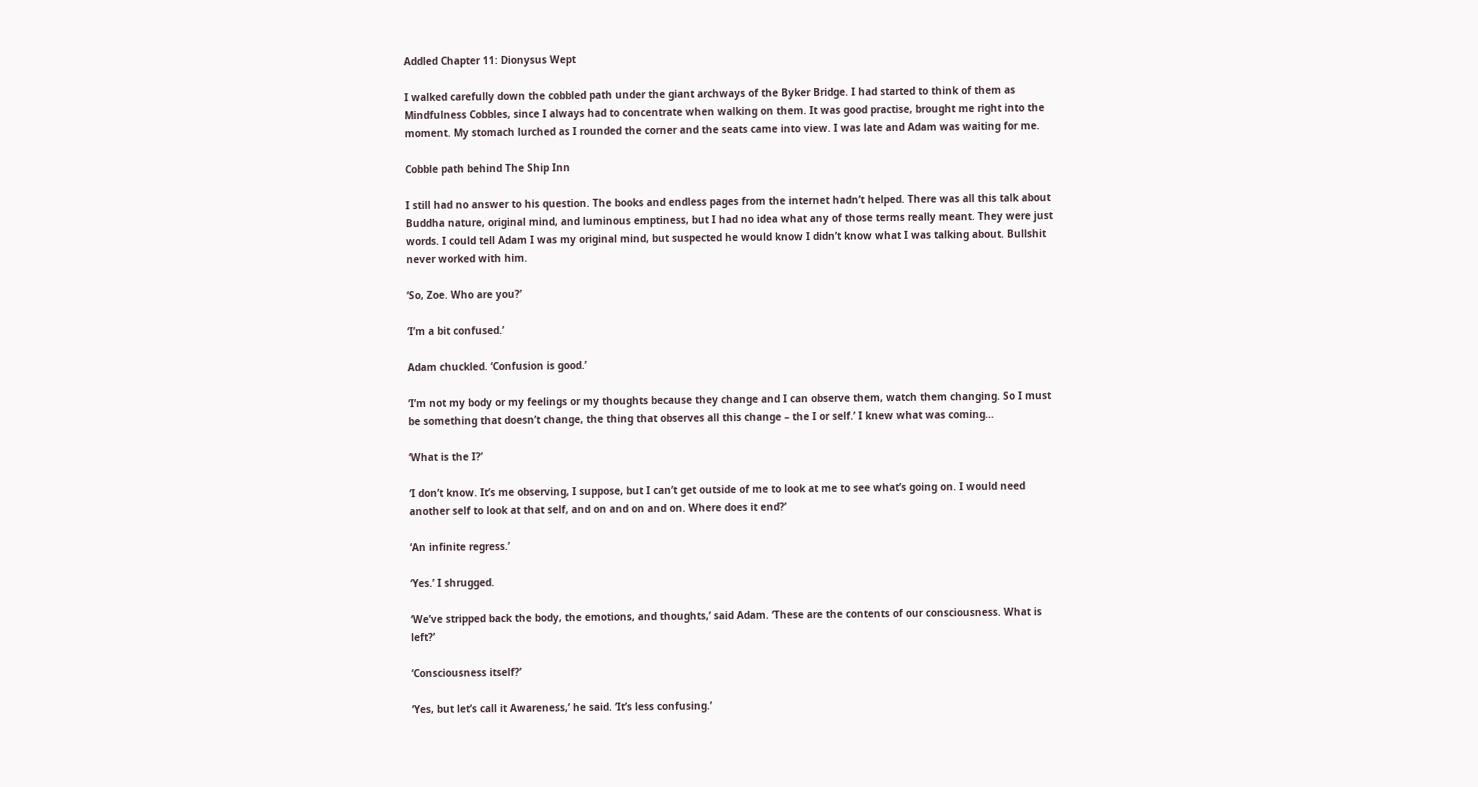Addled Chapter 11: Dionysus Wept

I walked carefully down the cobbled path under the giant archways of the Byker Bridge. I had started to think of them as Mindfulness Cobbles, since I always had to concentrate when walking on them. It was good practise, brought me right into the moment. My stomach lurched as I rounded the corner and the seats came into view. I was late and Adam was waiting for me.

Cobble path behind The Ship Inn

I still had no answer to his question. The books and endless pages from the internet hadn’t helped. There was all this talk about Buddha nature, original mind, and luminous emptiness, but I had no idea what any of those terms really meant. They were just words. I could tell Adam I was my original mind, but suspected he would know I didn’t know what I was talking about. Bullshit never worked with him.

‘So, Zoe. Who are you?’

‘I’m a bit confused.’

Adam chuckled. ‘Confusion is good.’

‘I’m not my body or my feelings or my thoughts because they change and I can observe them, watch them changing. So I must be something that doesn’t change, the thing that observes all this change – the I or self.’ I knew what was coming…

‘What is the I?’

‘I don’t know. It’s me observing, I suppose, but I can’t get outside of me to look at me to see what’s going on. I would need another self to look at that self, and on and on and on. Where does it end?’

‘An infinite regress.’

‘Yes.’ I shrugged.

‘We’ve stripped back the body, the emotions, and thoughts,’ said Adam. ‘These are the contents of our consciousness. What is left?’

‘Consciousness itself?’

‘Yes, but let’s call it Awareness,’ he said. ‘It’s less confusing.’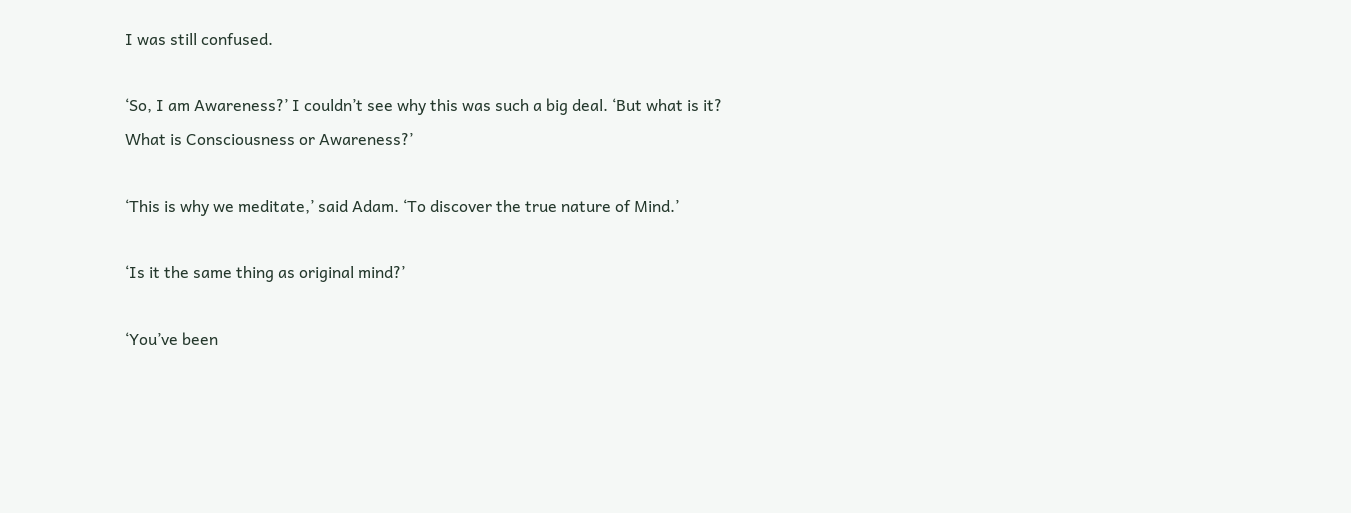I was still confused.

‘So, I am Awareness?’ I couldn’t see why this was such a big deal. ‘But what is it? What is Consciousness or Awareness?’

‘This is why we meditate,’ said Adam. ‘To discover the true nature of Mind.’

‘Is it the same thing as original mind?’

‘You’ve been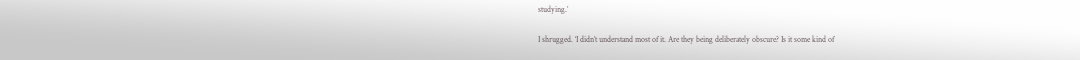studying.’

I shrugged. ‘I didn’t understand most of it. Are they being deliberately obscure? Is it some kind of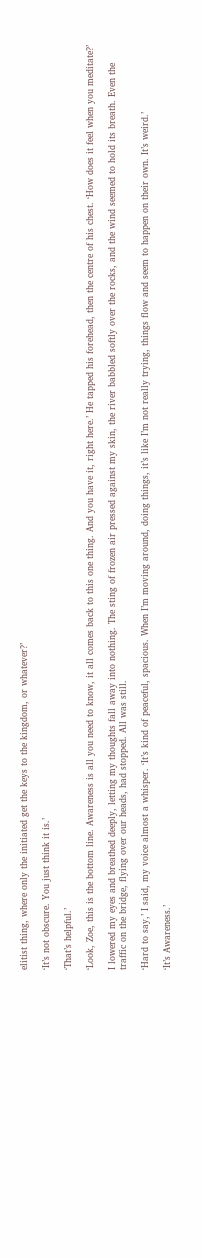elitist thing, where only the initiated get the keys to the kingdom, or whatever?’

‘It’s not obscure. You just think it is.’

‘That’s helpful.’

‘Look, Zoe, this is the bottom line. Awareness is all you need to know, it all comes back to this one thing. And you have it, right here.’ He tapped his forehead, then the centre of his chest. ‘How does it feel when you meditate?’

I lowered my eyes and breathed deeply, letting my thoughts fall away into nothing. The sting of frozen air pressed against my skin, the river babbled softly over the rocks, and the wind seemed to hold its breath. Even the traffic on the bridge, flying over our heads, had stopped. All was still.

‘Hard to say,’ I said, my voice almost a whisper. ‘It’s kind of peaceful, spacious. When I’m moving around, doing things, it’s like I’m not really trying, things flow and seem to happen on their own. It’s weird.’

‘It’s Awareness.’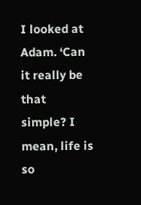I looked at Adam. ‘Can it really be that simple? I mean, life is so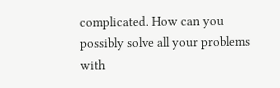complicated. How can you possibly solve all your problems with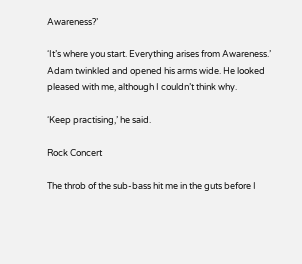Awareness?’

‘It’s where you start. Everything arises from Awareness.’ Adam twinkled and opened his arms wide. He looked pleased with me, although I couldn’t think why.

‘Keep practising,’ he said.

Rock Concert

The throb of the sub-bass hit me in the guts before I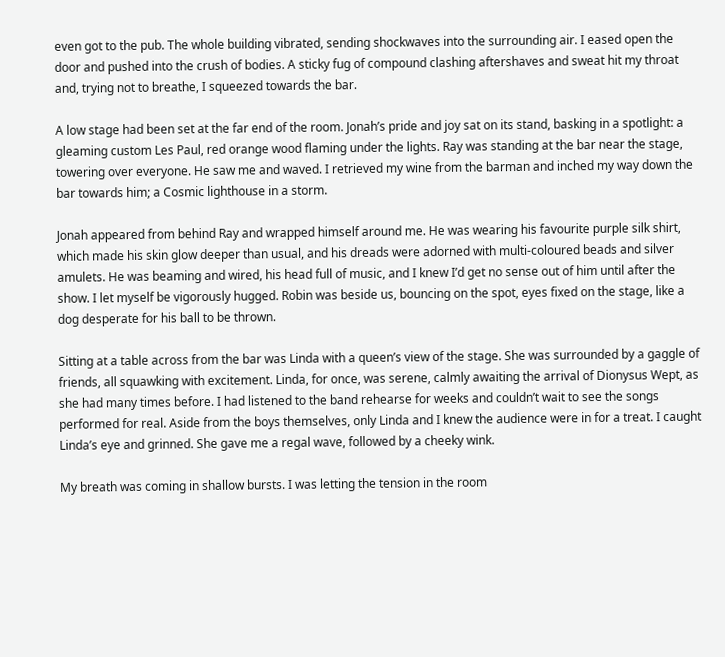even got to the pub. The whole building vibrated, sending shockwaves into the surrounding air. I eased open the door and pushed into the crush of bodies. A sticky fug of compound clashing aftershaves and sweat hit my throat and, trying not to breathe, I squeezed towards the bar.

A low stage had been set at the far end of the room. Jonah’s pride and joy sat on its stand, basking in a spotlight: a gleaming custom Les Paul, red orange wood flaming under the lights. Ray was standing at the bar near the stage, towering over everyone. He saw me and waved. I retrieved my wine from the barman and inched my way down the bar towards him; a Cosmic lighthouse in a storm.

Jonah appeared from behind Ray and wrapped himself around me. He was wearing his favourite purple silk shirt, which made his skin glow deeper than usual, and his dreads were adorned with multi-coloured beads and silver amulets. He was beaming and wired, his head full of music, and I knew I’d get no sense out of him until after the show. I let myself be vigorously hugged. Robin was beside us, bouncing on the spot, eyes fixed on the stage, like a dog desperate for his ball to be thrown.

Sitting at a table across from the bar was Linda with a queen’s view of the stage. She was surrounded by a gaggle of friends, all squawking with excitement. Linda, for once, was serene, calmly awaiting the arrival of Dionysus Wept, as she had many times before. I had listened to the band rehearse for weeks and couldn’t wait to see the songs performed for real. Aside from the boys themselves, only Linda and I knew the audience were in for a treat. I caught Linda’s eye and grinned. She gave me a regal wave, followed by a cheeky wink.

My breath was coming in shallow bursts. I was letting the tension in the room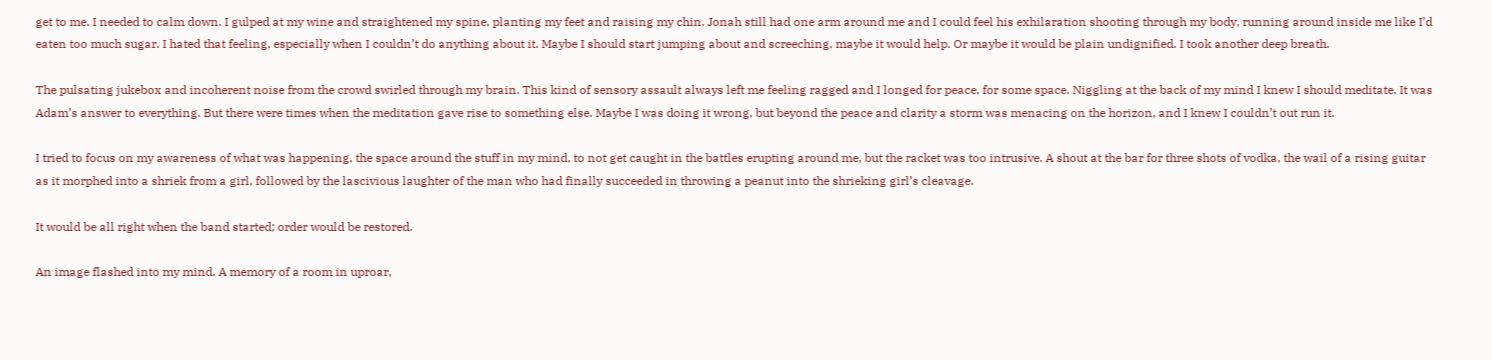get to me. I needed to calm down. I gulped at my wine and straightened my spine, planting my feet and raising my chin. Jonah still had one arm around me and I could feel his exhilaration shooting through my body, running around inside me like I’d eaten too much sugar. I hated that feeling, especially when I couldn’t do anything about it. Maybe I should start jumping about and screeching, maybe it would help. Or maybe it would be plain undignified. I took another deep breath.

The pulsating jukebox and incoherent noise from the crowd swirled through my brain. This kind of sensory assault always left me feeling ragged and I longed for peace, for some space. Niggling at the back of my mind I knew I should meditate. It was Adam’s answer to everything. But there were times when the meditation gave rise to something else. Maybe I was doing it wrong, but beyond the peace and clarity a storm was menacing on the horizon, and I knew I couldn’t out run it.

I tried to focus on my awareness of what was happening, the space around the stuff in my mind, to not get caught in the battles erupting around me, but the racket was too intrusive. A shout at the bar for three shots of vodka, the wail of a rising guitar as it morphed into a shriek from a girl, followed by the lascivious laughter of the man who had finally succeeded in throwing a peanut into the shrieking girl’s cleavage.

It would be all right when the band started; order would be restored.

An image flashed into my mind. A memory of a room in uproar,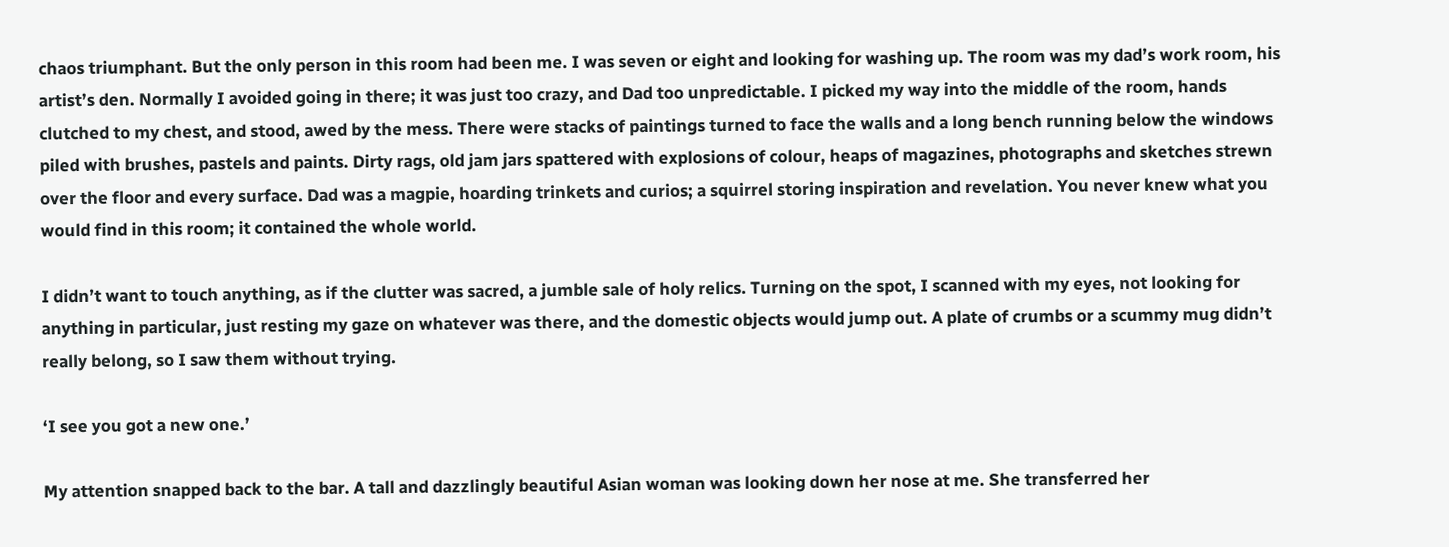chaos triumphant. But the only person in this room had been me. I was seven or eight and looking for washing up. The room was my dad’s work room, his artist’s den. Normally I avoided going in there; it was just too crazy, and Dad too unpredictable. I picked my way into the middle of the room, hands clutched to my chest, and stood, awed by the mess. There were stacks of paintings turned to face the walls and a long bench running below the windows piled with brushes, pastels and paints. Dirty rags, old jam jars spattered with explosions of colour, heaps of magazines, photographs and sketches strewn over the floor and every surface. Dad was a magpie, hoarding trinkets and curios; a squirrel storing inspiration and revelation. You never knew what you would find in this room; it contained the whole world.

I didn’t want to touch anything, as if the clutter was sacred, a jumble sale of holy relics. Turning on the spot, I scanned with my eyes, not looking for anything in particular, just resting my gaze on whatever was there, and the domestic objects would jump out. A plate of crumbs or a scummy mug didn’t really belong, so I saw them without trying.

‘I see you got a new one.’

My attention snapped back to the bar. A tall and dazzlingly beautiful Asian woman was looking down her nose at me. She transferred her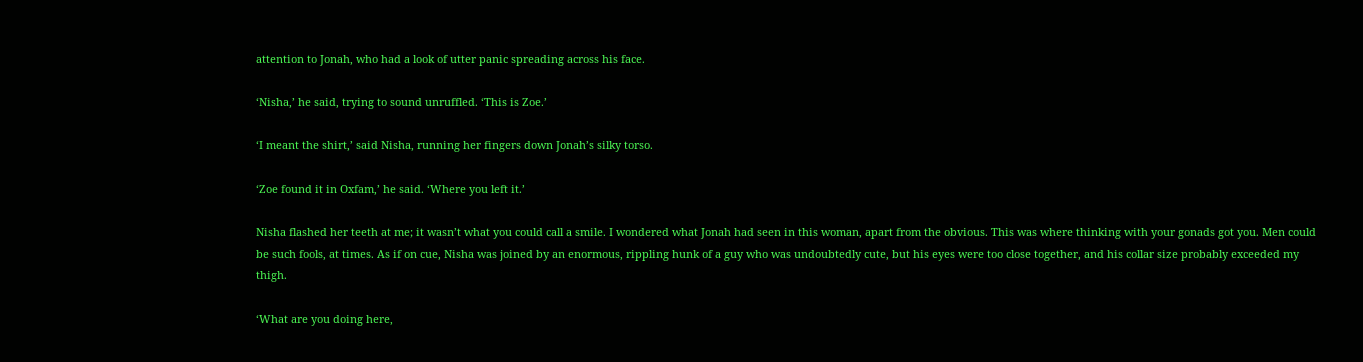attention to Jonah, who had a look of utter panic spreading across his face.

‘Nisha,’ he said, trying to sound unruffled. ‘This is Zoe.’

‘I meant the shirt,’ said Nisha, running her fingers down Jonah’s silky torso.

‘Zoe found it in Oxfam,’ he said. ‘Where you left it.’

Nisha flashed her teeth at me; it wasn’t what you could call a smile. I wondered what Jonah had seen in this woman, apart from the obvious. This was where thinking with your gonads got you. Men could be such fools, at times. As if on cue, Nisha was joined by an enormous, rippling hunk of a guy who was undoubtedly cute, but his eyes were too close together, and his collar size probably exceeded my thigh.

‘What are you doing here,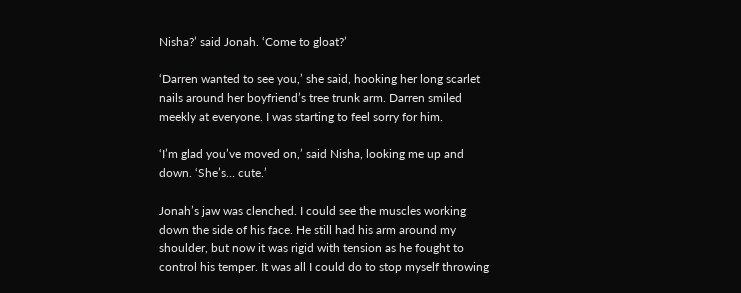Nisha?’ said Jonah. ‘Come to gloat?’

‘Darren wanted to see you,’ she said, hooking her long scarlet nails around her boyfriend’s tree trunk arm. Darren smiled meekly at everyone. I was starting to feel sorry for him.

‘I’m glad you’ve moved on,’ said Nisha, looking me up and down. ‘She’s… cute.’

Jonah’s jaw was clenched. I could see the muscles working down the side of his face. He still had his arm around my shoulder, but now it was rigid with tension as he fought to control his temper. It was all I could do to stop myself throwing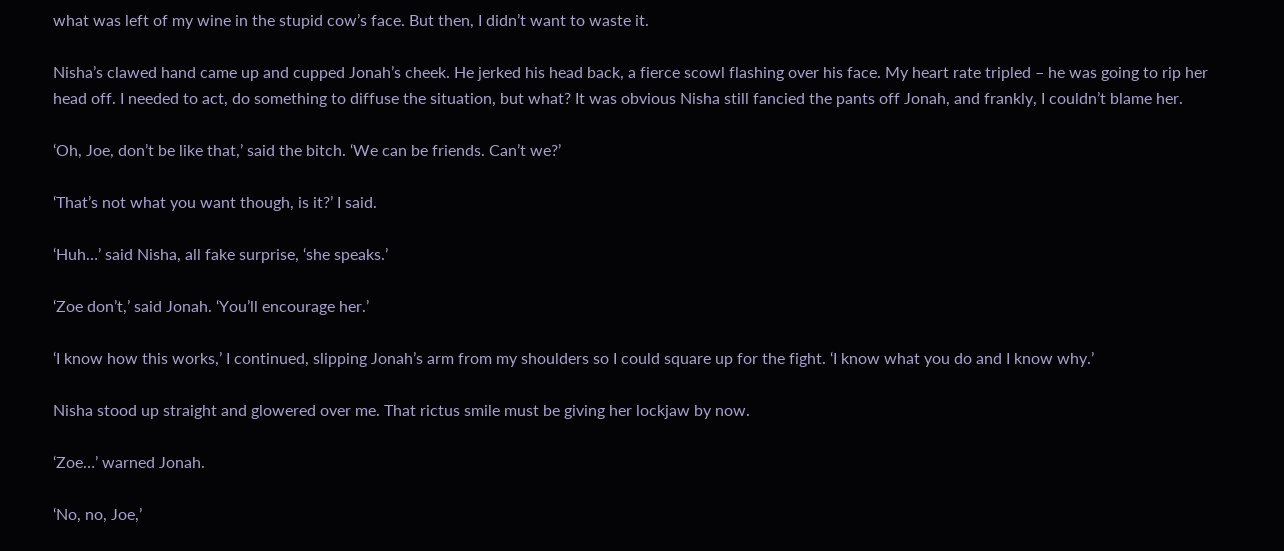what was left of my wine in the stupid cow’s face. But then, I didn’t want to waste it.

Nisha’s clawed hand came up and cupped Jonah’s cheek. He jerked his head back, a fierce scowl flashing over his face. My heart rate tripled – he was going to rip her head off. I needed to act, do something to diffuse the situation, but what? It was obvious Nisha still fancied the pants off Jonah, and frankly, I couldn’t blame her.

‘Oh, Joe, don’t be like that,’ said the bitch. ‘We can be friends. Can’t we?’

‘That’s not what you want though, is it?’ I said.

‘Huh…’ said Nisha, all fake surprise, ‘she speaks.’

‘Zoe don’t,’ said Jonah. ‘You’ll encourage her.’

‘I know how this works,’ I continued, slipping Jonah’s arm from my shoulders so I could square up for the fight. ‘I know what you do and I know why.’

Nisha stood up straight and glowered over me. That rictus smile must be giving her lockjaw by now.

‘Zoe…’ warned Jonah.

‘No, no, Joe,’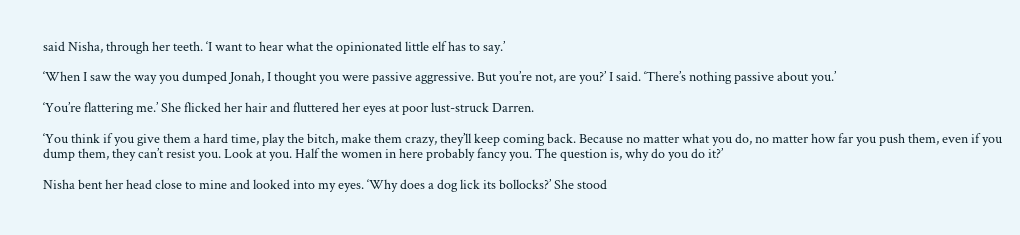said Nisha, through her teeth. ‘I want to hear what the opinionated little elf has to say.’

‘When I saw the way you dumped Jonah, I thought you were passive aggressive. But you’re not, are you?’ I said. ‘There’s nothing passive about you.’

‘You’re flattering me.’ She flicked her hair and fluttered her eyes at poor lust-struck Darren.

‘You think if you give them a hard time, play the bitch, make them crazy, they’ll keep coming back. Because no matter what you do, no matter how far you push them, even if you dump them, they can’t resist you. Look at you. Half the women in here probably fancy you. The question is, why do you do it?’

Nisha bent her head close to mine and looked into my eyes. ‘Why does a dog lick its bollocks?’ She stood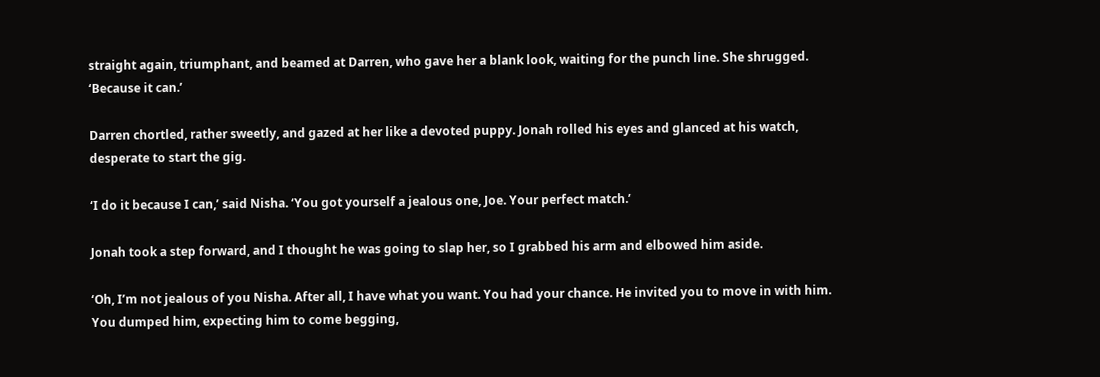straight again, triumphant, and beamed at Darren, who gave her a blank look, waiting for the punch line. She shrugged. ‘Because it can.’

Darren chortled, rather sweetly, and gazed at her like a devoted puppy. Jonah rolled his eyes and glanced at his watch, desperate to start the gig.

‘I do it because I can,’ said Nisha. ‘You got yourself a jealous one, Joe. Your perfect match.’

Jonah took a step forward, and I thought he was going to slap her, so I grabbed his arm and elbowed him aside.

‘Oh, I’m not jealous of you Nisha. After all, I have what you want. You had your chance. He invited you to move in with him. You dumped him, expecting him to come begging,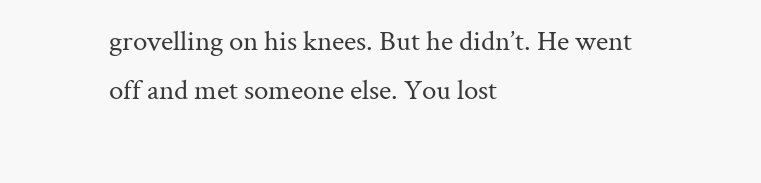grovelling on his knees. But he didn’t. He went off and met someone else. You lost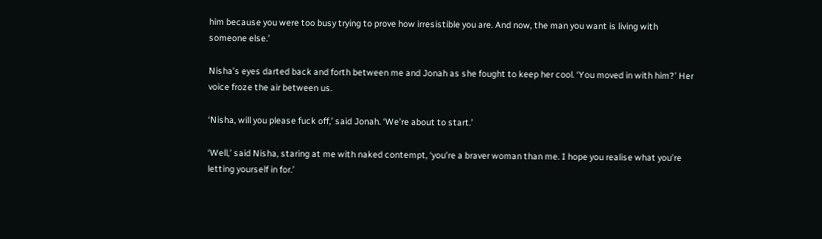him because you were too busy trying to prove how irresistible you are. And now, the man you want is living with someone else.’

Nisha’s eyes darted back and forth between me and Jonah as she fought to keep her cool. ‘You moved in with him?’ Her voice froze the air between us.

‘Nisha, will you please fuck off,’ said Jonah. ‘We’re about to start.’

‘Well,’ said Nisha, staring at me with naked contempt, ‘you’re a braver woman than me. I hope you realise what you’re letting yourself in for.’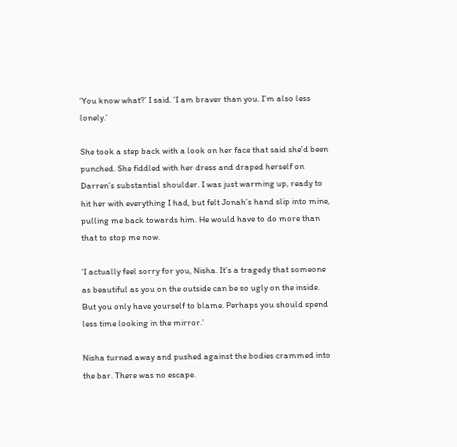‘You know what?’ I said. ‘I am braver than you. I’m also less lonely.’

She took a step back with a look on her face that said she’d been punched. She fiddled with her dress and draped herself on Darren’s substantial shoulder. I was just warming up, ready to hit her with everything I had, but felt Jonah’s hand slip into mine, pulling me back towards him. He would have to do more than that to stop me now.

‘I actually feel sorry for you, Nisha. It’s a tragedy that someone as beautiful as you on the outside can be so ugly on the inside. But you only have yourself to blame. Perhaps you should spend less time looking in the mirror.’

Nisha turned away and pushed against the bodies crammed into the bar. There was no escape.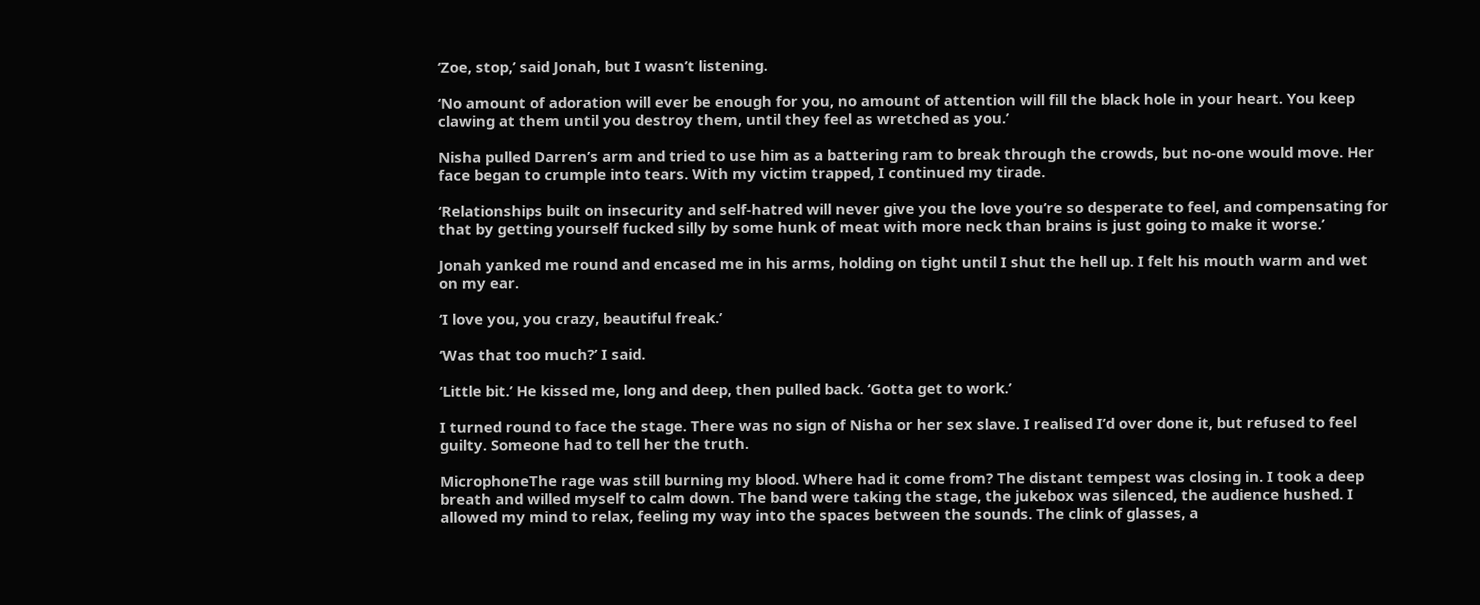‘Zoe, stop,’ said Jonah, but I wasn’t listening.

‘No amount of adoration will ever be enough for you, no amount of attention will fill the black hole in your heart. You keep clawing at them until you destroy them, until they feel as wretched as you.’

Nisha pulled Darren’s arm and tried to use him as a battering ram to break through the crowds, but no-one would move. Her face began to crumple into tears. With my victim trapped, I continued my tirade.

‘Relationships built on insecurity and self-hatred will never give you the love you’re so desperate to feel, and compensating for that by getting yourself fucked silly by some hunk of meat with more neck than brains is just going to make it worse.’

Jonah yanked me round and encased me in his arms, holding on tight until I shut the hell up. I felt his mouth warm and wet on my ear.

‘I love you, you crazy, beautiful freak.’

‘Was that too much?’ I said.

‘Little bit.’ He kissed me, long and deep, then pulled back. ‘Gotta get to work.’

I turned round to face the stage. There was no sign of Nisha or her sex slave. I realised I’d over done it, but refused to feel guilty. Someone had to tell her the truth.

MicrophoneThe rage was still burning my blood. Where had it come from? The distant tempest was closing in. I took a deep breath and willed myself to calm down. The band were taking the stage, the jukebox was silenced, the audience hushed. I allowed my mind to relax, feeling my way into the spaces between the sounds. The clink of glasses, a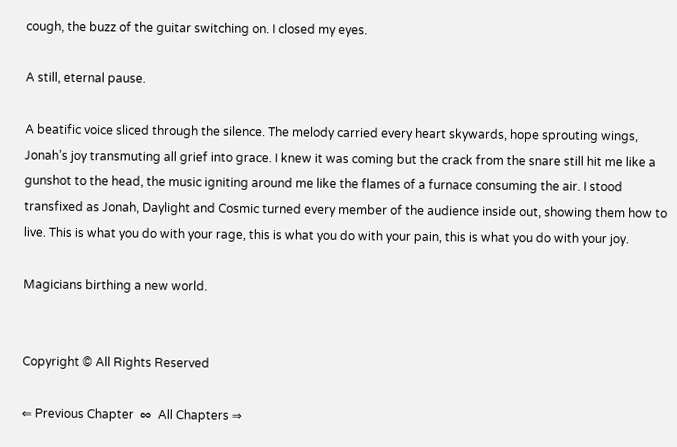cough, the buzz of the guitar switching on. I closed my eyes.

A still, eternal pause.

A beatific voice sliced through the silence. The melody carried every heart skywards, hope sprouting wings, Jonah’s joy transmuting all grief into grace. I knew it was coming but the crack from the snare still hit me like a gunshot to the head, the music igniting around me like the flames of a furnace consuming the air. I stood transfixed as Jonah, Daylight and Cosmic turned every member of the audience inside out, showing them how to live. This is what you do with your rage, this is what you do with your pain, this is what you do with your joy.

Magicians birthing a new world.


Copyright © All Rights Reserved

⇐ Previous Chapter  ∞  All Chapters ⇒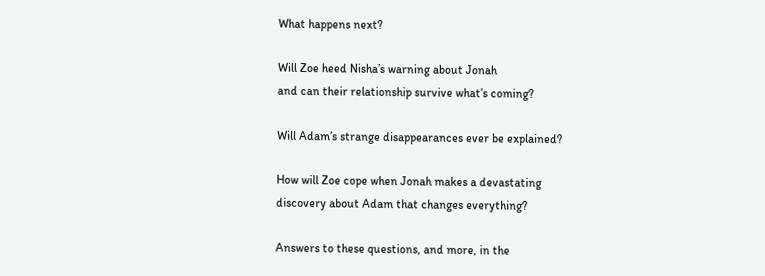What happens next?

Will Zoe heed Nisha’s warning about Jonah
and can their relationship survive what’s coming?

Will Adam’s strange disappearances ever be explained?

How will Zoe cope when Jonah makes a devastating
discovery about Adam that changes everything?

Answers to these questions, and more, in the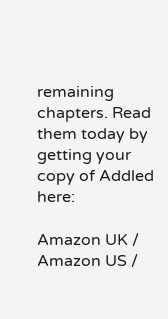remaining chapters. Read them today by getting your copy of Addled here:

Amazon UK / Amazon US /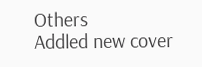Others
Addled new cover